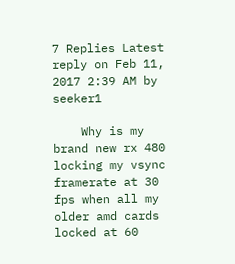7 Replies Latest reply on Feb 11, 2017 2:39 AM by seeker1

    Why is my brand new rx 480 locking my vsync framerate at 30 fps when all my older amd cards locked at 60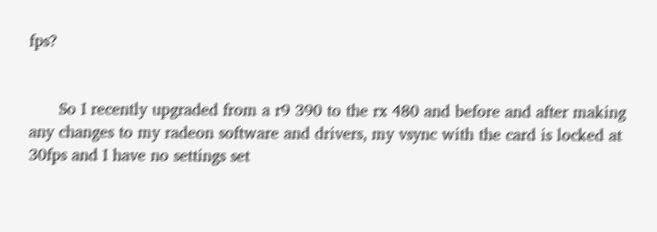fps?


      So I recently upgraded from a r9 390 to the rx 480 and before and after making any changes to my radeon software and drivers, my vsync with the card is locked at 30fps and I have no settings set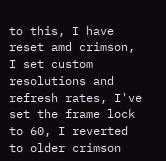to this, I have reset amd crimson, I set custom resolutions and refresh rates, I've set the frame lock to 60, I reverted to older crimson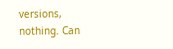versions, nothing. Can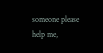someone please help me,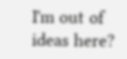I'm out of ideas here?